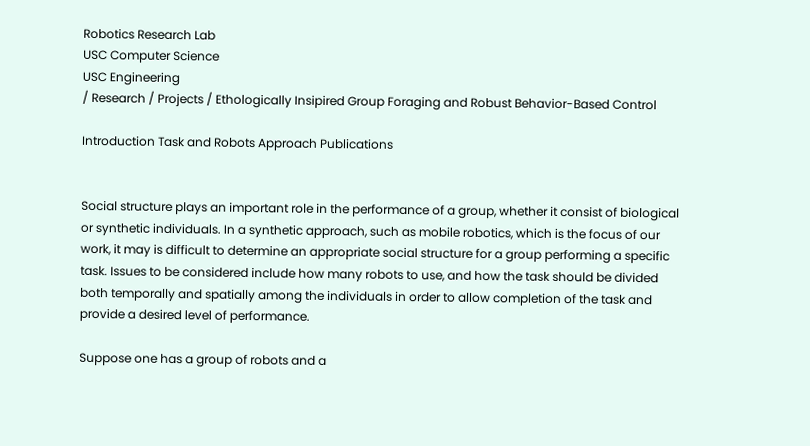Robotics Research Lab
USC Computer Science
USC Engineering
/ Research / Projects / Ethologically Insipired Group Foraging and Robust Behavior-Based Control

Introduction Task and Robots Approach Publications


Social structure plays an important role in the performance of a group, whether it consist of biological or synthetic individuals. In a synthetic approach, such as mobile robotics, which is the focus of our work, it may is difficult to determine an appropriate social structure for a group performing a specific task. Issues to be considered include how many robots to use, and how the task should be divided both temporally and spatially among the individuals in order to allow completion of the task and provide a desired level of performance.

Suppose one has a group of robots and a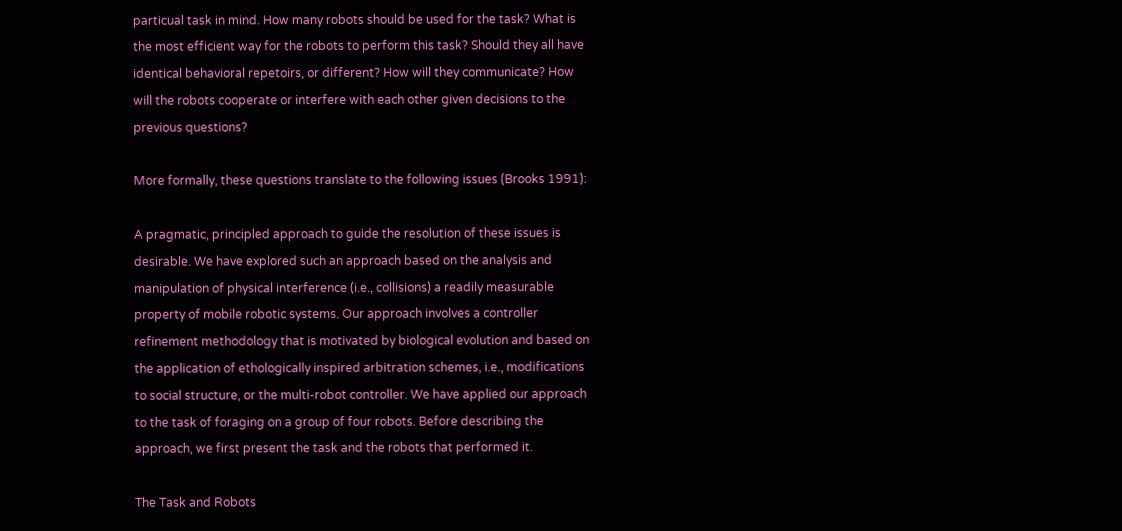particual task in mind. How many robots should be used for the task? What is the most efficient way for the robots to perform this task? Should they all have identical behavioral repetoirs, or different? How will they communicate? How will the robots cooperate or interfere with each other given decisions to the previous questions?

More formally, these questions translate to the following issues (Brooks 1991):

A pragmatic, principled approach to guide the resolution of these issues is desirable. We have explored such an approach based on the analysis and manipulation of physical interference (i.e., collisions) a readily measurable property of mobile robotic systems. Our approach involves a controller refinement methodology that is motivated by biological evolution and based on the application of ethologically inspired arbitration schemes, i.e., modifications to social structure, or the multi-robot controller. We have applied our approach to the task of foraging on a group of four robots. Before describing the approach, we first present the task and the robots that performed it.

The Task and Robots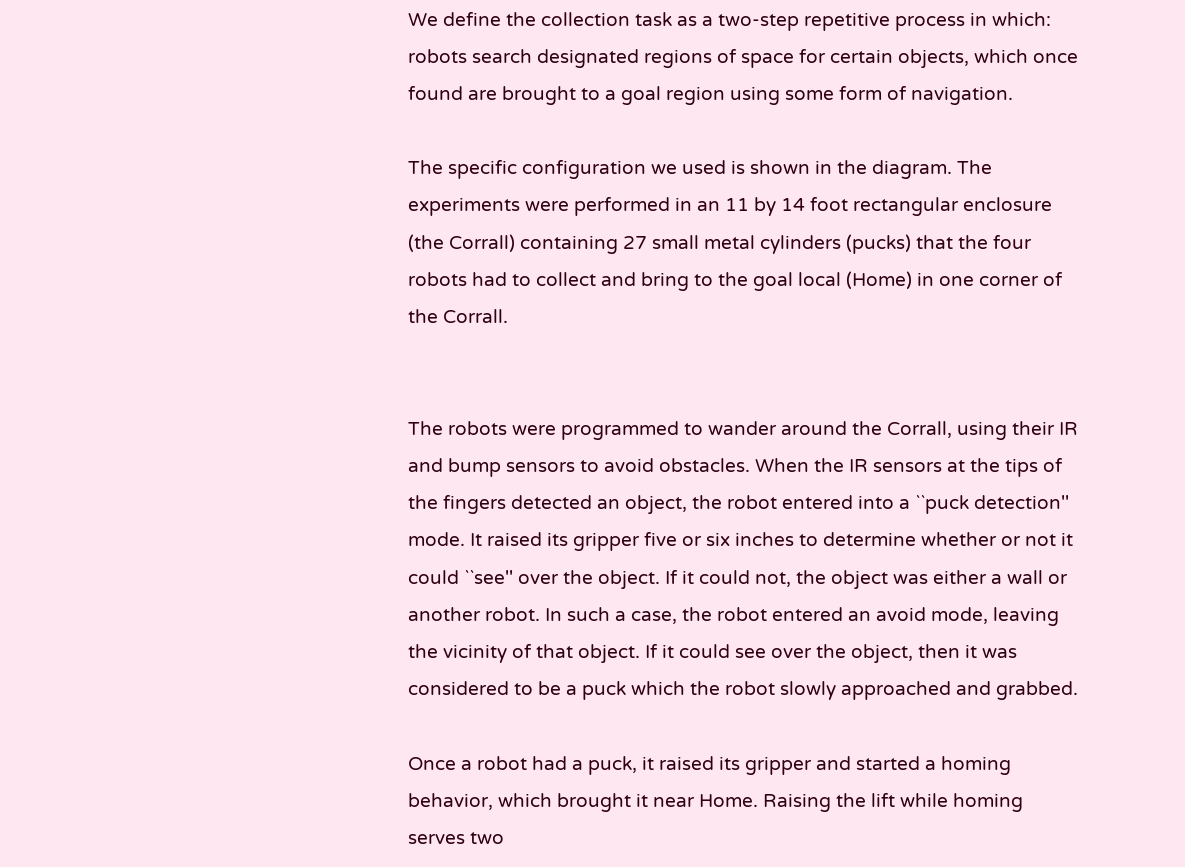We define the collection task as a two-step repetitive process in which: robots search designated regions of space for certain objects, which once found are brought to a goal region using some form of navigation.

The specific configuration we used is shown in the diagram. The experiments were performed in an 11 by 14 foot rectangular enclosure (the Corrall) containing 27 small metal cylinders (pucks) that the four robots had to collect and bring to the goal local (Home) in one corner of the Corrall.


The robots were programmed to wander around the Corrall, using their IR and bump sensors to avoid obstacles. When the IR sensors at the tips of the fingers detected an object, the robot entered into a ``puck detection'' mode. It raised its gripper five or six inches to determine whether or not it could ``see'' over the object. If it could not, the object was either a wall or another robot. In such a case, the robot entered an avoid mode, leaving the vicinity of that object. If it could see over the object, then it was considered to be a puck which the robot slowly approached and grabbed.

Once a robot had a puck, it raised its gripper and started a homing behavior, which brought it near Home. Raising the lift while homing serves two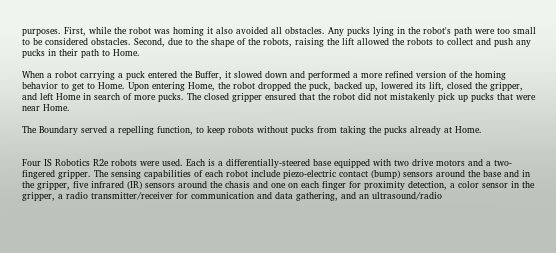purposes. First, while the robot was homing it also avoided all obstacles. Any pucks lying in the robot's path were too small to be considered obstacles. Second, due to the shape of the robots, raising the lift allowed the robots to collect and push any pucks in their path to Home.

When a robot carrying a puck entered the Buffer, it slowed down and performed a more refined version of the homing behavior to get to Home. Upon entering Home, the robot dropped the puck, backed up, lowered its lift, closed the gripper, and left Home in search of more pucks. The closed gripper ensured that the robot did not mistakenly pick up pucks that were near Home.

The Boundary served a repelling function, to keep robots without pucks from taking the pucks already at Home.


Four IS Robotics R2e robots were used. Each is a differentially-steered base equipped with two drive motors and a two-fingered gripper. The sensing capabilities of each robot include piezo-electric contact (bump) sensors around the base and in the gripper, five infrared (IR) sensors around the chasis and one on each finger for proximity detection, a color sensor in the gripper, a radio transmitter/receiver for communication and data gathering, and an ultrasound/radio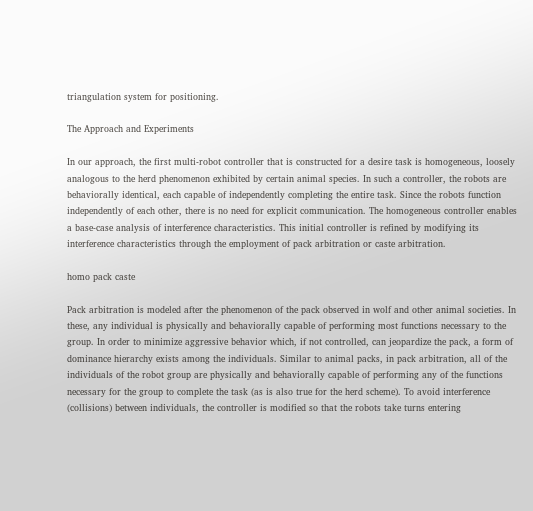triangulation system for positioning.

The Approach and Experiments

In our approach, the first multi-robot controller that is constructed for a desire task is homogeneous, loosely analogous to the herd phenomenon exhibited by certain animal species. In such a controller, the robots are behaviorally identical, each capable of independently completing the entire task. Since the robots function independently of each other, there is no need for explicit communication. The homogeneous controller enables a base-case analysis of interference characteristics. This initial controller is refined by modifying its interference characteristics through the employment of pack arbitration or caste arbitration.

homo pack caste

Pack arbitration is modeled after the phenomenon of the pack observed in wolf and other animal societies. In these, any individual is physically and behaviorally capable of performing most functions necessary to the group. In order to minimize aggressive behavior which, if not controlled, can jeopardize the pack, a form of dominance hierarchy exists among the individuals. Similar to animal packs, in pack arbitration, all of the individuals of the robot group are physically and behaviorally capable of performing any of the functions necessary for the group to complete the task (as is also true for the herd scheme). To avoid interference (collisions) between individuals, the controller is modified so that the robots take turns entering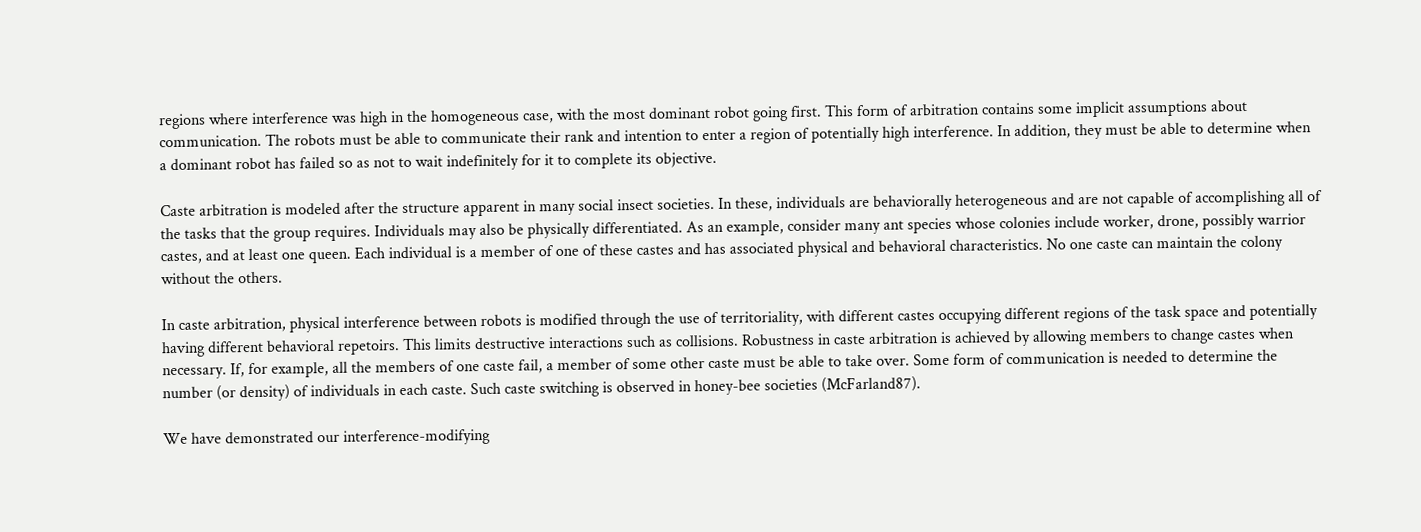regions where interference was high in the homogeneous case, with the most dominant robot going first. This form of arbitration contains some implicit assumptions about communication. The robots must be able to communicate their rank and intention to enter a region of potentially high interference. In addition, they must be able to determine when a dominant robot has failed so as not to wait indefinitely for it to complete its objective.

Caste arbitration is modeled after the structure apparent in many social insect societies. In these, individuals are behaviorally heterogeneous and are not capable of accomplishing all of the tasks that the group requires. Individuals may also be physically differentiated. As an example, consider many ant species whose colonies include worker, drone, possibly warrior castes, and at least one queen. Each individual is a member of one of these castes and has associated physical and behavioral characteristics. No one caste can maintain the colony without the others.

In caste arbitration, physical interference between robots is modified through the use of territoriality, with different castes occupying different regions of the task space and potentially having different behavioral repetoirs. This limits destructive interactions such as collisions. Robustness in caste arbitration is achieved by allowing members to change castes when necessary. If, for example, all the members of one caste fail, a member of some other caste must be able to take over. Some form of communication is needed to determine the number (or density) of individuals in each caste. Such caste switching is observed in honey-bee societies (McFarland87).

We have demonstrated our interference-modifying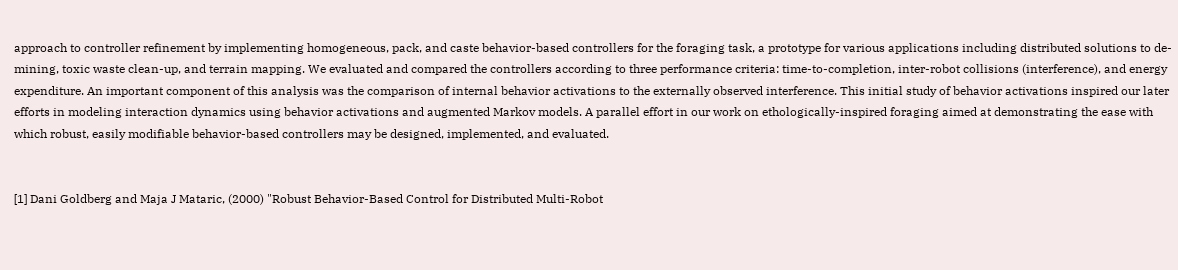approach to controller refinement by implementing homogeneous, pack, and caste behavior-based controllers for the foraging task, a prototype for various applications including distributed solutions to de-mining, toxic waste clean-up, and terrain mapping. We evaluated and compared the controllers according to three performance criteria: time-to-completion, inter-robot collisions (interference), and energy expenditure. An important component of this analysis was the comparison of internal behavior activations to the externally observed interference. This initial study of behavior activations inspired our later efforts in modeling interaction dynamics using behavior activations and augmented Markov models. A parallel effort in our work on ethologically-inspired foraging aimed at demonstrating the ease with which robust, easily modifiable behavior-based controllers may be designed, implemented, and evaluated.


[1] Dani Goldberg and Maja J Mataric, (2000) "Robust Behavior-Based Control for Distributed Multi-Robot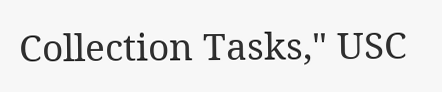Collection Tasks," USC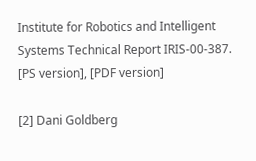Institute for Robotics and Intelligent Systems Technical Report IRIS-00-387. [PS version], [PDF version]

[2] Dani Goldberg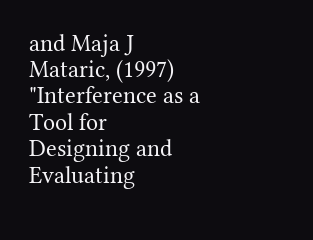and Maja J Mataric, (1997) "Interference as a Tool for Designing and Evaluating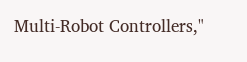Multi-Robot Controllers,"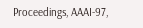Proceedings, AAAI-97,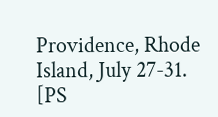Providence, Rhode Island, July 27-31. [PS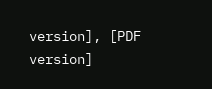version], [PDF version]